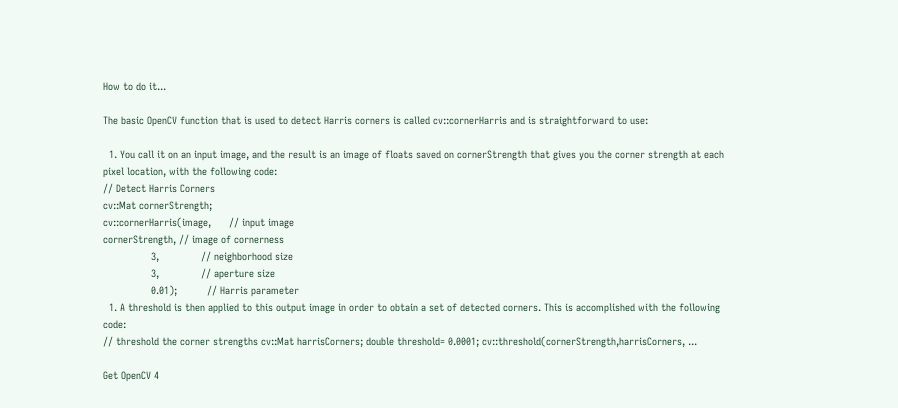How to do it...

The basic OpenCV function that is used to detect Harris corners is called cv::cornerHarris and is straightforward to use:

  1. You call it on an input image, and the result is an image of floats saved on cornerStrength that gives you the corner strength at each pixel location, with the following code:
// Detect Harris Corners
cv::Mat cornerStrength;
cv::cornerHarris(image,      // input image
cornerStrength, // image of cornerness
                3,              // neighborhood size
                3,              // aperture size
                0.01);          // Harris parameter
  1. A threshold is then applied to this output image in order to obtain a set of detected corners. This is accomplished with the following code:
// threshold the corner strengths cv::Mat harrisCorners; double threshold= 0.0001; cv::threshold(cornerStrength,harrisCorners, ...

Get OpenCV 4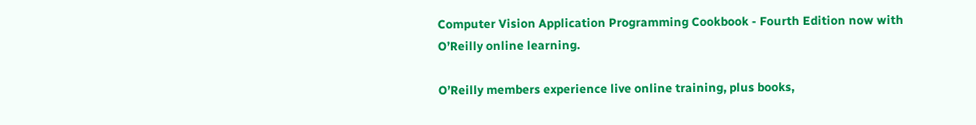Computer Vision Application Programming Cookbook - Fourth Edition now with O’Reilly online learning.

O’Reilly members experience live online training, plus books,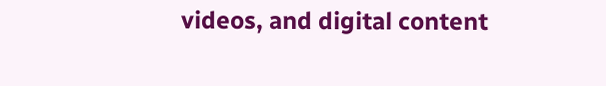videos, and digital content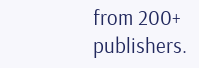from 200+ publishers.